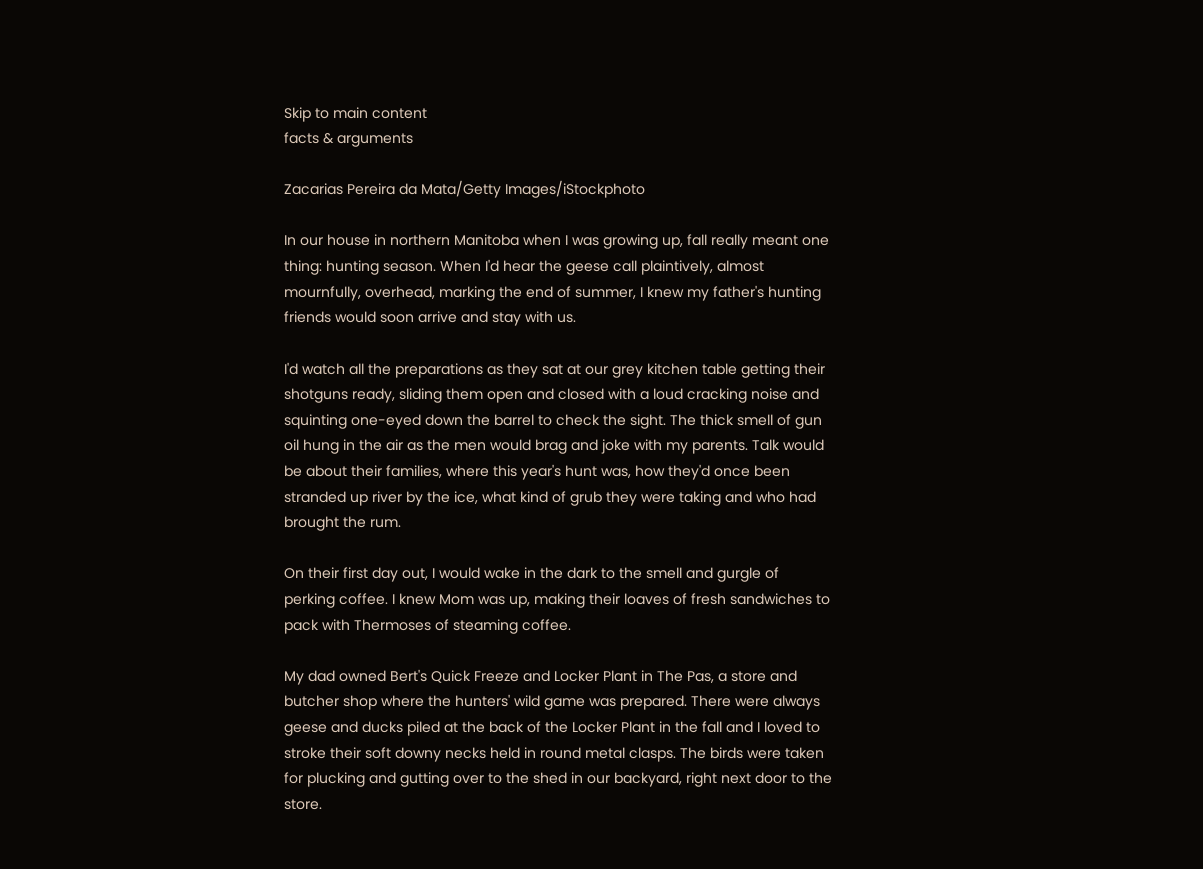Skip to main content
facts & arguments

Zacarias Pereira da Mata/Getty Images/iStockphoto

In our house in northern Manitoba when I was growing up, fall really meant one thing: hunting season. When I'd hear the geese call plaintively, almost mournfully, overhead, marking the end of summer, I knew my father's hunting friends would soon arrive and stay with us.

I'd watch all the preparations as they sat at our grey kitchen table getting their shotguns ready, sliding them open and closed with a loud cracking noise and squinting one-eyed down the barrel to check the sight. The thick smell of gun oil hung in the air as the men would brag and joke with my parents. Talk would be about their families, where this year's hunt was, how they'd once been stranded up river by the ice, what kind of grub they were taking and who had brought the rum.

On their first day out, I would wake in the dark to the smell and gurgle of perking coffee. I knew Mom was up, making their loaves of fresh sandwiches to pack with Thermoses of steaming coffee.

My dad owned Bert's Quick Freeze and Locker Plant in The Pas, a store and butcher shop where the hunters' wild game was prepared. There were always geese and ducks piled at the back of the Locker Plant in the fall and I loved to stroke their soft downy necks held in round metal clasps. The birds were taken for plucking and gutting over to the shed in our backyard, right next door to the store.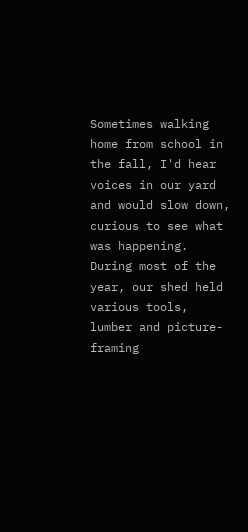Sometimes walking home from school in the fall, I'd hear voices in our yard and would slow down, curious to see what was happening. During most of the year, our shed held various tools, lumber and picture-framing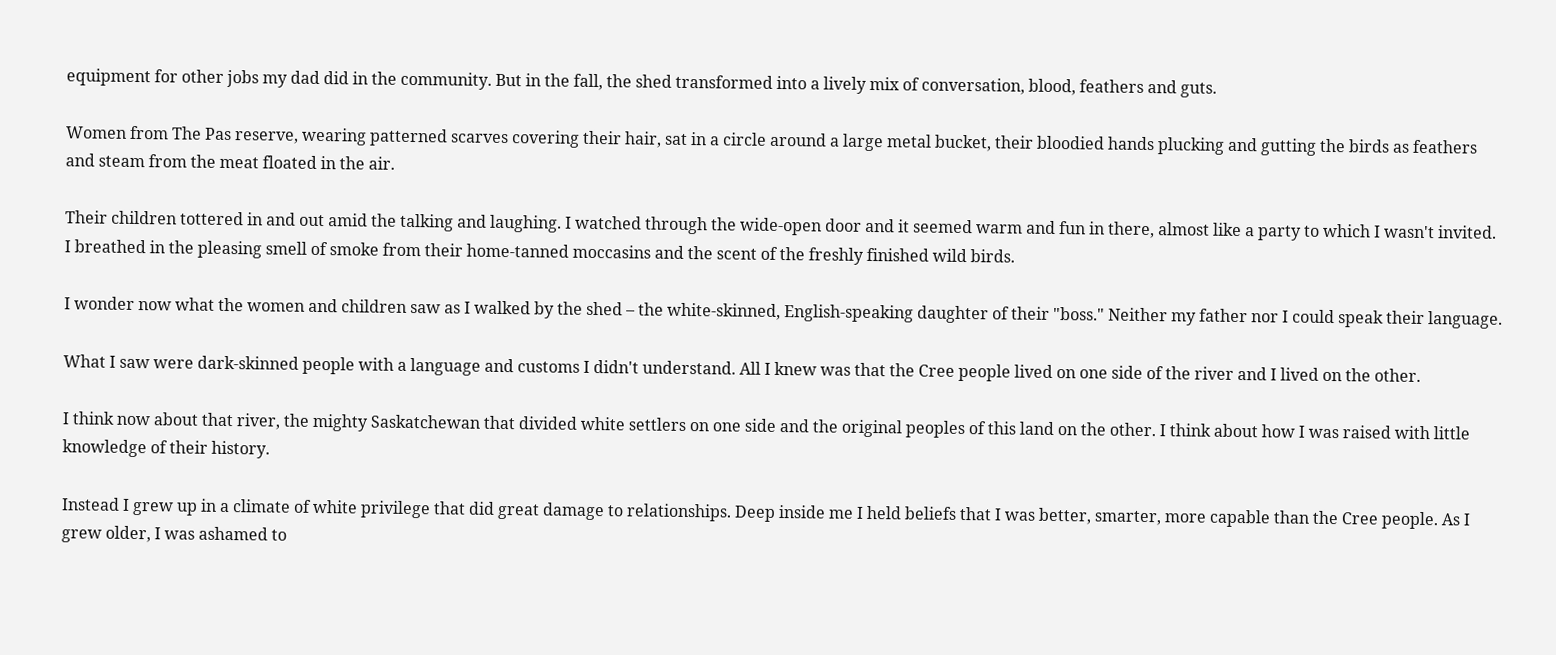equipment for other jobs my dad did in the community. But in the fall, the shed transformed into a lively mix of conversation, blood, feathers and guts.

Women from The Pas reserve, wearing patterned scarves covering their hair, sat in a circle around a large metal bucket, their bloodied hands plucking and gutting the birds as feathers and steam from the meat floated in the air.

Their children tottered in and out amid the talking and laughing. I watched through the wide-open door and it seemed warm and fun in there, almost like a party to which I wasn't invited. I breathed in the pleasing smell of smoke from their home-tanned moccasins and the scent of the freshly finished wild birds.

I wonder now what the women and children saw as I walked by the shed – the white-skinned, English-speaking daughter of their "boss." Neither my father nor I could speak their language.

What I saw were dark-skinned people with a language and customs I didn't understand. All I knew was that the Cree people lived on one side of the river and I lived on the other.

I think now about that river, the mighty Saskatchewan that divided white settlers on one side and the original peoples of this land on the other. I think about how I was raised with little knowledge of their history.

Instead I grew up in a climate of white privilege that did great damage to relationships. Deep inside me I held beliefs that I was better, smarter, more capable than the Cree people. As I grew older, I was ashamed to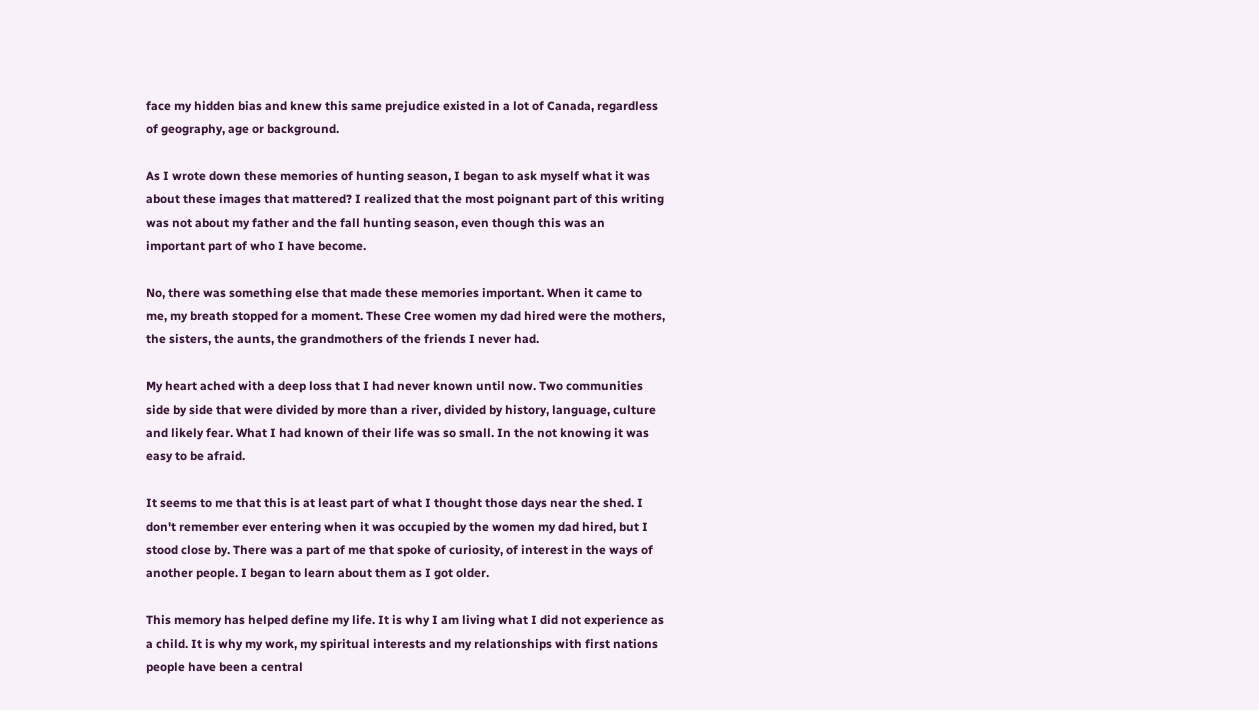face my hidden bias and knew this same prejudice existed in a lot of Canada, regardless of geography, age or background.

As I wrote down these memories of hunting season, I began to ask myself what it was about these images that mattered? I realized that the most poignant part of this writing was not about my father and the fall hunting season, even though this was an important part of who I have become.

No, there was something else that made these memories important. When it came to me, my breath stopped for a moment. These Cree women my dad hired were the mothers, the sisters, the aunts, the grandmothers of the friends I never had.

My heart ached with a deep loss that I had never known until now. Two communities side by side that were divided by more than a river, divided by history, language, culture and likely fear. What I had known of their life was so small. In the not knowing it was easy to be afraid.

It seems to me that this is at least part of what I thought those days near the shed. I don't remember ever entering when it was occupied by the women my dad hired, but I stood close by. There was a part of me that spoke of curiosity, of interest in the ways of another people. I began to learn about them as I got older.

This memory has helped define my life. It is why I am living what I did not experience as a child. It is why my work, my spiritual interests and my relationships with first nations people have been a central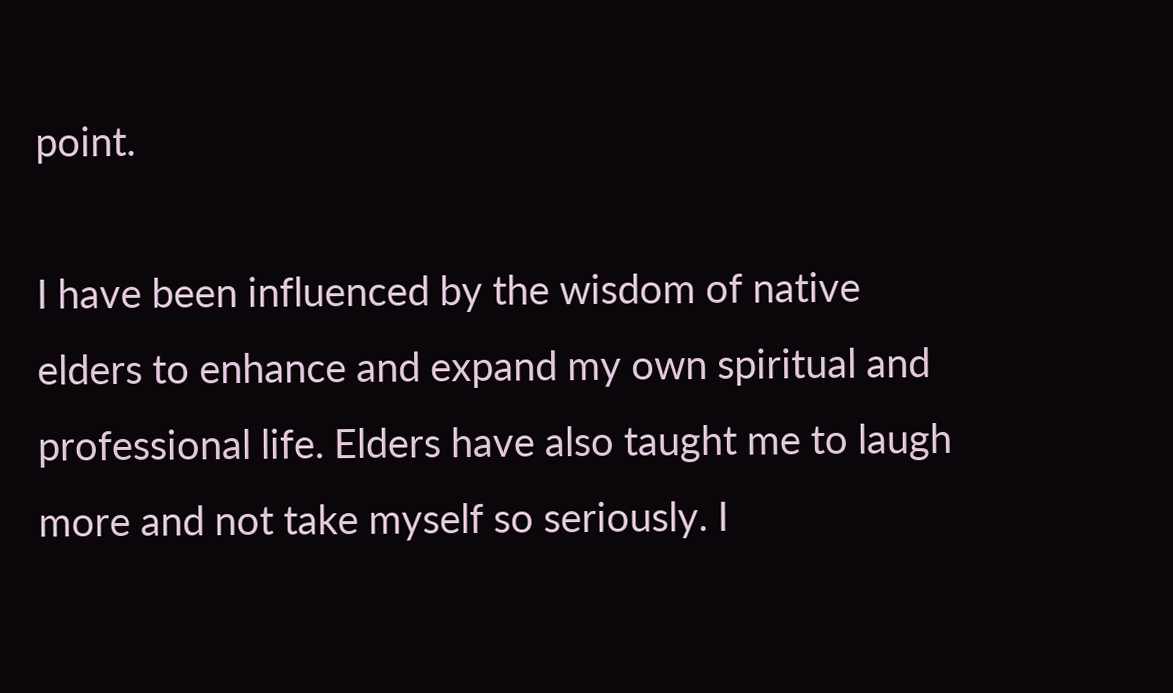point.

I have been influenced by the wisdom of native elders to enhance and expand my own spiritual and professional life. Elders have also taught me to laugh more and not take myself so seriously. I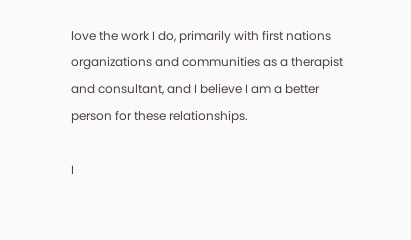love the work I do, primarily with first nations organizations and communities as a therapist and consultant, and I believe I am a better person for these relationships.

I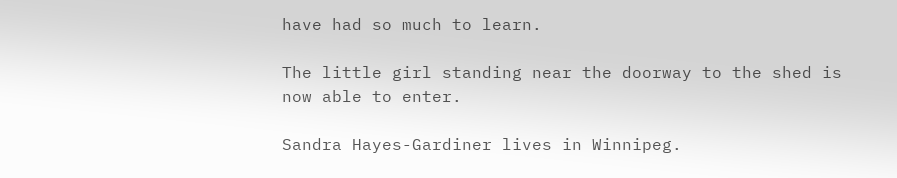have had so much to learn.

The little girl standing near the doorway to the shed is now able to enter.

Sandra Hayes-Gardiner lives in Winnipeg.